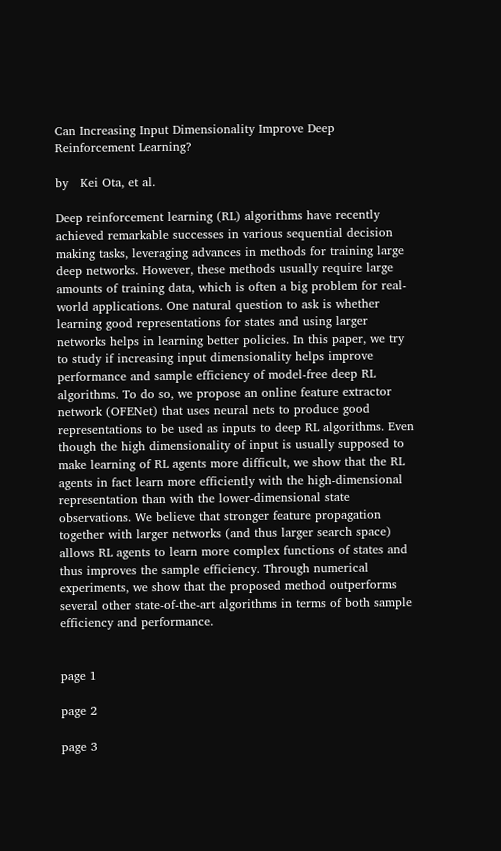Can Increasing Input Dimensionality Improve Deep Reinforcement Learning?

by   Kei Ota, et al.

Deep reinforcement learning (RL) algorithms have recently achieved remarkable successes in various sequential decision making tasks, leveraging advances in methods for training large deep networks. However, these methods usually require large amounts of training data, which is often a big problem for real-world applications. One natural question to ask is whether learning good representations for states and using larger networks helps in learning better policies. In this paper, we try to study if increasing input dimensionality helps improve performance and sample efficiency of model-free deep RL algorithms. To do so, we propose an online feature extractor network (OFENet) that uses neural nets to produce good representations to be used as inputs to deep RL algorithms. Even though the high dimensionality of input is usually supposed to make learning of RL agents more difficult, we show that the RL agents in fact learn more efficiently with the high-dimensional representation than with the lower-dimensional state observations. We believe that stronger feature propagation together with larger networks (and thus larger search space) allows RL agents to learn more complex functions of states and thus improves the sample efficiency. Through numerical experiments, we show that the proposed method outperforms several other state-of-the-art algorithms in terms of both sample efficiency and performance.


page 1

page 2

page 3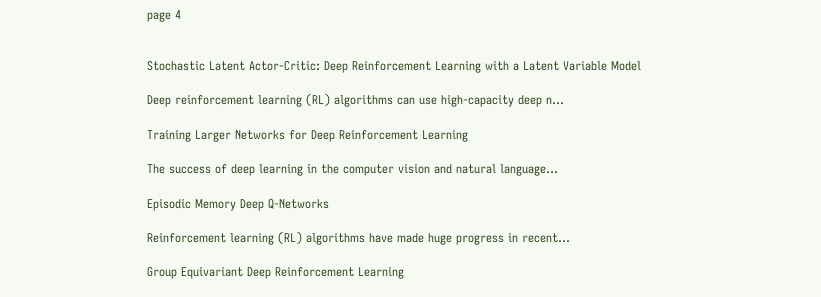page 4


Stochastic Latent Actor-Critic: Deep Reinforcement Learning with a Latent Variable Model

Deep reinforcement learning (RL) algorithms can use high-capacity deep n...

Training Larger Networks for Deep Reinforcement Learning

The success of deep learning in the computer vision and natural language...

Episodic Memory Deep Q-Networks

Reinforcement learning (RL) algorithms have made huge progress in recent...

Group Equivariant Deep Reinforcement Learning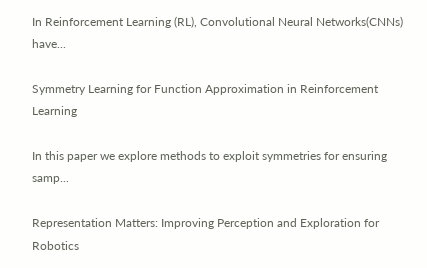In Reinforcement Learning (RL), Convolutional Neural Networks(CNNs) have...

Symmetry Learning for Function Approximation in Reinforcement Learning

In this paper we explore methods to exploit symmetries for ensuring samp...

Representation Matters: Improving Perception and Exploration for Robotics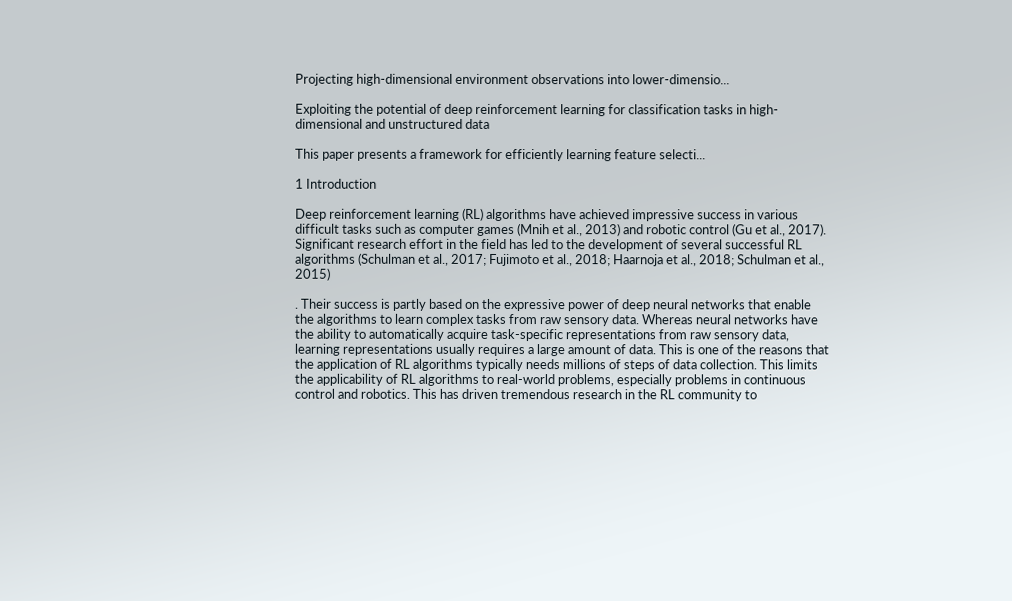Projecting high-dimensional environment observations into lower-dimensio...

Exploiting the potential of deep reinforcement learning for classification tasks in high-dimensional and unstructured data

This paper presents a framework for efficiently learning feature selecti...

1 Introduction

Deep reinforcement learning (RL) algorithms have achieved impressive success in various difficult tasks such as computer games (Mnih et al., 2013) and robotic control (Gu et al., 2017). Significant research effort in the field has led to the development of several successful RL algorithms (Schulman et al., 2017; Fujimoto et al., 2018; Haarnoja et al., 2018; Schulman et al., 2015)

. Their success is partly based on the expressive power of deep neural networks that enable the algorithms to learn complex tasks from raw sensory data. Whereas neural networks have the ability to automatically acquire task-specific representations from raw sensory data, learning representations usually requires a large amount of data. This is one of the reasons that the application of RL algorithms typically needs millions of steps of data collection. This limits the applicability of RL algorithms to real-world problems, especially problems in continuous control and robotics. This has driven tremendous research in the RL community to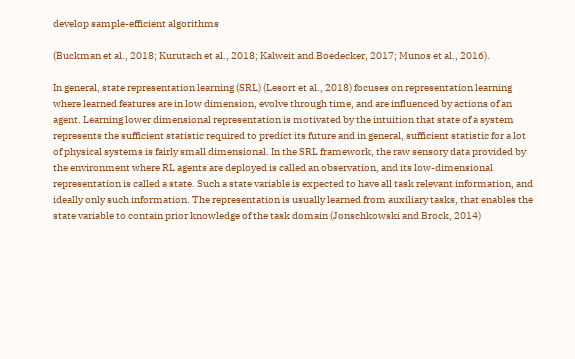develop sample-efficient algorithms

(Buckman et al., 2018; Kurutach et al., 2018; Kalweit and Boedecker, 2017; Munos et al., 2016).

In general, state representation learning (SRL) (Lesort et al., 2018) focuses on representation learning where learned features are in low dimension, evolve through time, and are influenced by actions of an agent. Learning lower dimensional representation is motivated by the intuition that state of a system represents the sufficient statistic required to predict its future and in general, sufficient statistic for a lot of physical systems is fairly small dimensional. In the SRL framework, the raw sensory data provided by the environment where RL agents are deployed is called an observation, and its low-dimensional representation is called a state. Such a state variable is expected to have all task relevant information, and ideally only such information. The representation is usually learned from auxiliary tasks, that enables the state variable to contain prior knowledge of the task domain (Jonschkowski and Brock, 2014)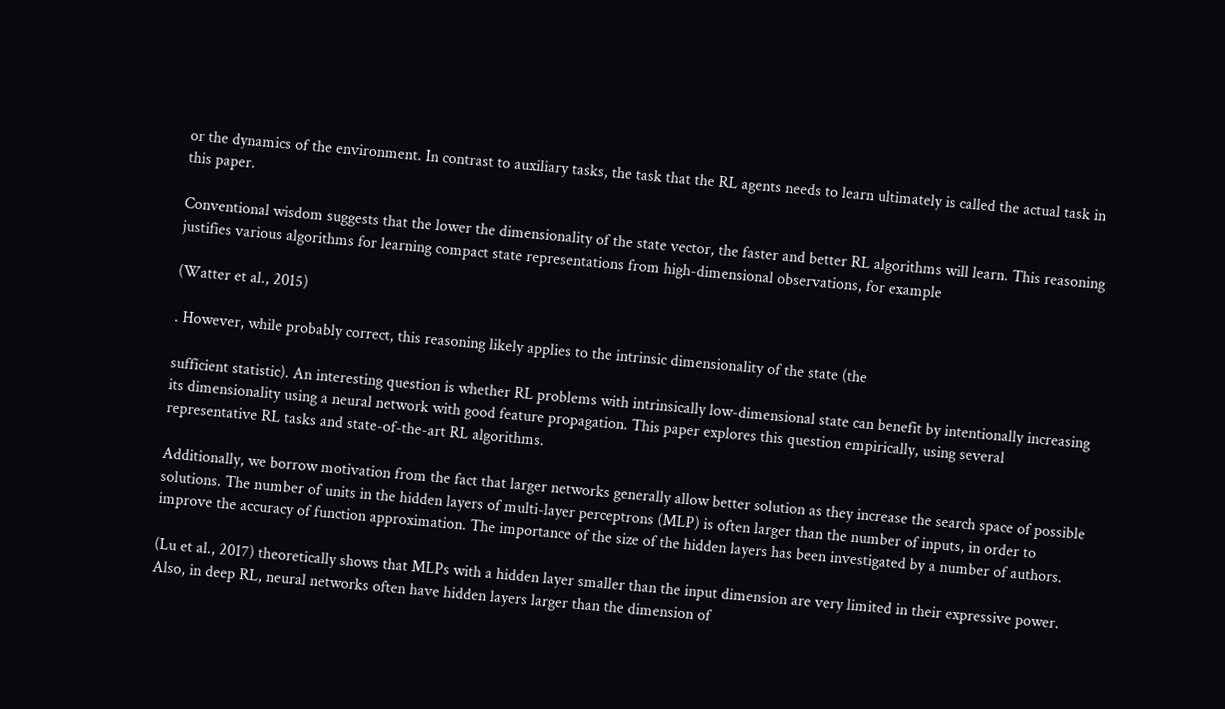or the dynamics of the environment. In contrast to auxiliary tasks, the task that the RL agents needs to learn ultimately is called the actual task in this paper.

Conventional wisdom suggests that the lower the dimensionality of the state vector, the faster and better RL algorithms will learn. This reasoning justifies various algorithms for learning compact state representations from high-dimensional observations, for example

(Watter et al., 2015)

. However, while probably correct, this reasoning likely applies to the intrinsic dimensionality of the state (the

sufficient statistic). An interesting question is whether RL problems with intrinsically low-dimensional state can benefit by intentionally increasing its dimensionality using a neural network with good feature propagation. This paper explores this question empirically, using several representative RL tasks and state-of-the-art RL algorithms.

Additionally, we borrow motivation from the fact that larger networks generally allow better solution as they increase the search space of possible solutions. The number of units in the hidden layers of multi-layer perceptrons (MLP) is often larger than the number of inputs, in order to improve the accuracy of function approximation. The importance of the size of the hidden layers has been investigated by a number of authors.

(Lu et al., 2017) theoretically shows that MLPs with a hidden layer smaller than the input dimension are very limited in their expressive power. Also, in deep RL, neural networks often have hidden layers larger than the dimension of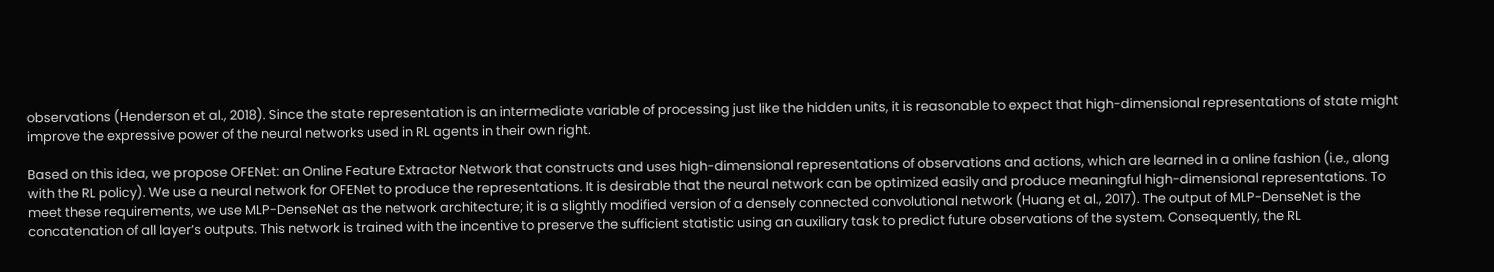observations (Henderson et al., 2018). Since the state representation is an intermediate variable of processing just like the hidden units, it is reasonable to expect that high-dimensional representations of state might improve the expressive power of the neural networks used in RL agents in their own right.

Based on this idea, we propose OFENet: an Online Feature Extractor Network that constructs and uses high-dimensional representations of observations and actions, which are learned in a online fashion (i.e., along with the RL policy). We use a neural network for OFENet to produce the representations. It is desirable that the neural network can be optimized easily and produce meaningful high-dimensional representations. To meet these requirements, we use MLP-DenseNet as the network architecture; it is a slightly modified version of a densely connected convolutional network (Huang et al., 2017). The output of MLP-DenseNet is the concatenation of all layer’s outputs. This network is trained with the incentive to preserve the sufficient statistic using an auxiliary task to predict future observations of the system. Consequently, the RL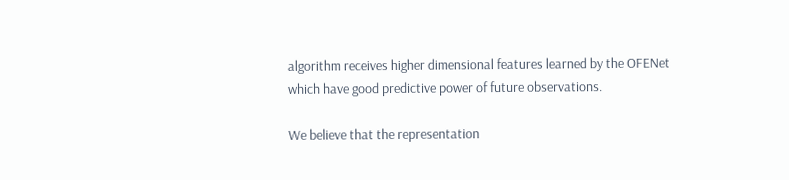algorithm receives higher dimensional features learned by the OFENet which have good predictive power of future observations.

We believe that the representation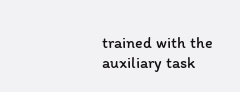trained with the auxiliary task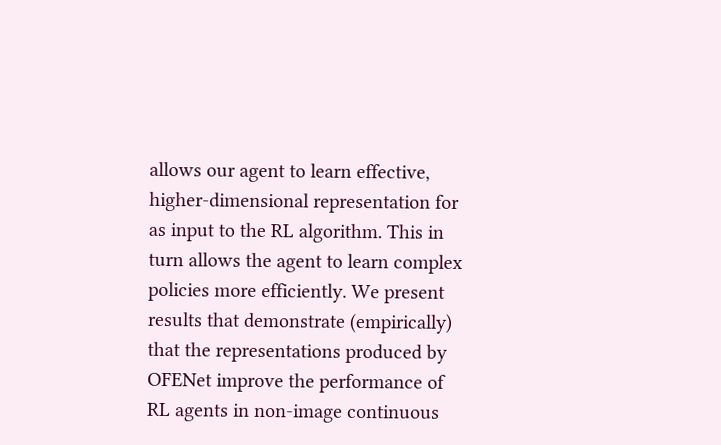allows our agent to learn effective, higher-dimensional representation for as input to the RL algorithm. This in turn allows the agent to learn complex policies more efficiently. We present results that demonstrate (empirically) that the representations produced by OFENet improve the performance of RL agents in non-image continuous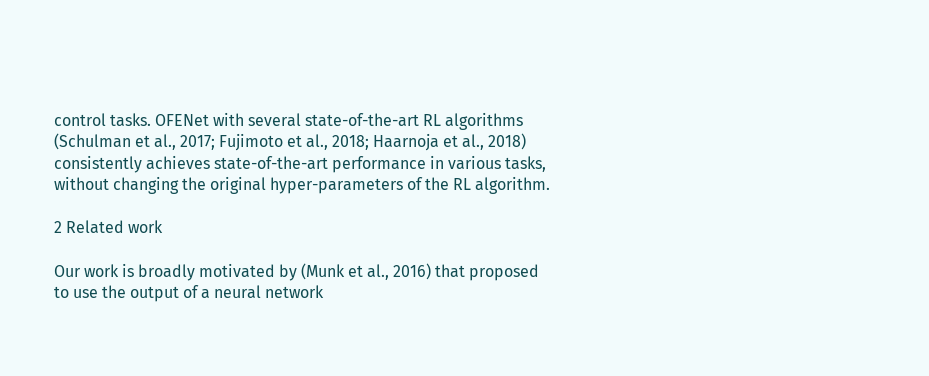control tasks. OFENet with several state-of-the-art RL algorithms (Schulman et al., 2017; Fujimoto et al., 2018; Haarnoja et al., 2018) consistently achieves state-of-the-art performance in various tasks, without changing the original hyper-parameters of the RL algorithm.

2 Related work

Our work is broadly motivated by (Munk et al., 2016) that proposed to use the output of a neural network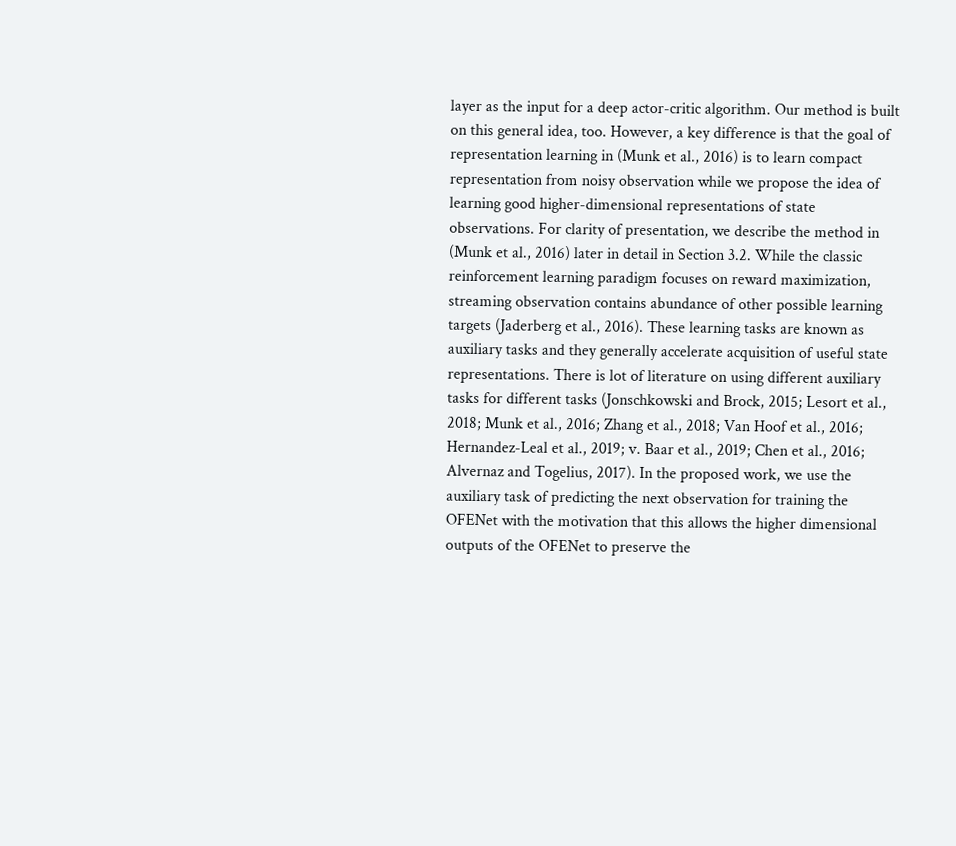layer as the input for a deep actor-critic algorithm. Our method is built on this general idea, too. However, a key difference is that the goal of representation learning in (Munk et al., 2016) is to learn compact representation from noisy observation while we propose the idea of learning good higher-dimensional representations of state observations. For clarity of presentation, we describe the method in (Munk et al., 2016) later in detail in Section 3.2. While the classic reinforcement learning paradigm focuses on reward maximization, streaming observation contains abundance of other possible learning targets (Jaderberg et al., 2016). These learning tasks are known as auxiliary tasks and they generally accelerate acquisition of useful state representations. There is lot of literature on using different auxiliary tasks for different tasks (Jonschkowski and Brock, 2015; Lesort et al., 2018; Munk et al., 2016; Zhang et al., 2018; Van Hoof et al., 2016; Hernandez-Leal et al., 2019; v. Baar et al., 2019; Chen et al., 2016; Alvernaz and Togelius, 2017). In the proposed work, we use the auxiliary task of predicting the next observation for training the OFENet with the motivation that this allows the higher dimensional outputs of the OFENet to preserve the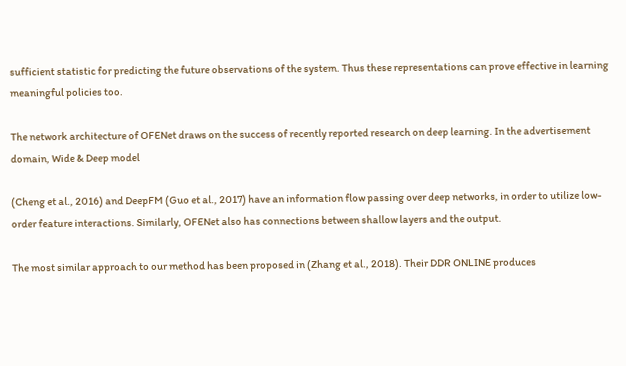sufficient statistic for predicting the future observations of the system. Thus these representations can prove effective in learning meaningful policies too.

The network architecture of OFENet draws on the success of recently reported research on deep learning. In the advertisement domain, Wide & Deep model

(Cheng et al., 2016) and DeepFM (Guo et al., 2017) have an information flow passing over deep networks, in order to utilize low-order feature interactions. Similarly, OFENet also has connections between shallow layers and the output.

The most similar approach to our method has been proposed in (Zhang et al., 2018). Their DDR ONLINE produces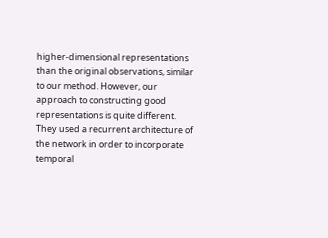higher-dimensional representations than the original observations, similar to our method. However, our approach to constructing good representations is quite different. They used a recurrent architecture of the network in order to incorporate temporal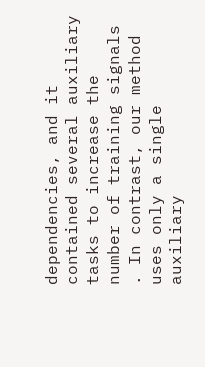dependencies, and it contained several auxiliary tasks to increase the number of training signals . In contrast, our method uses only a single auxiliary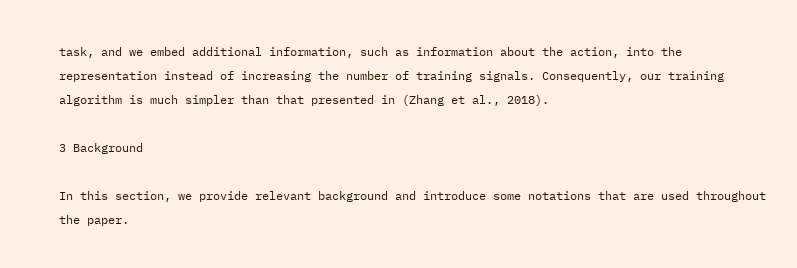task, and we embed additional information, such as information about the action, into the representation instead of increasing the number of training signals. Consequently, our training algorithm is much simpler than that presented in (Zhang et al., 2018).

3 Background

In this section, we provide relevant background and introduce some notations that are used throughout the paper.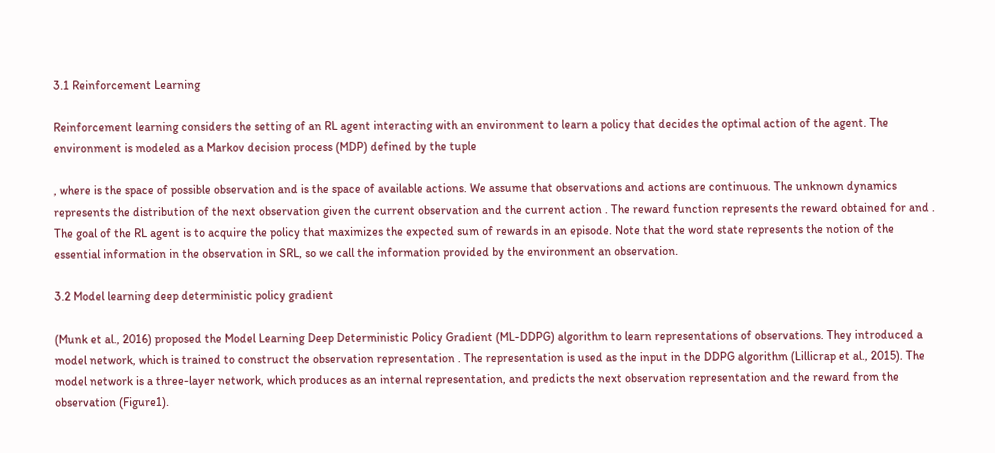3.1 Reinforcement Learning

Reinforcement learning considers the setting of an RL agent interacting with an environment to learn a policy that decides the optimal action of the agent. The environment is modeled as a Markov decision process (MDP) defined by the tuple

, where is the space of possible observation and is the space of available actions. We assume that observations and actions are continuous. The unknown dynamics represents the distribution of the next observation given the current observation and the current action . The reward function represents the reward obtained for and . The goal of the RL agent is to acquire the policy that maximizes the expected sum of rewards in an episode. Note that the word state represents the notion of the essential information in the observation in SRL, so we call the information provided by the environment an observation.

3.2 Model learning deep deterministic policy gradient

(Munk et al., 2016) proposed the Model Learning Deep Deterministic Policy Gradient (ML-DDPG) algorithm to learn representations of observations. They introduced a model network, which is trained to construct the observation representation . The representation is used as the input in the DDPG algorithm (Lillicrap et al., 2015). The model network is a three-layer network, which produces as an internal representation, and predicts the next observation representation and the reward from the observation (Figure1).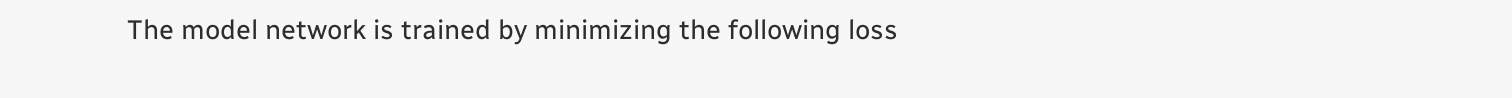The model network is trained by minimizing the following loss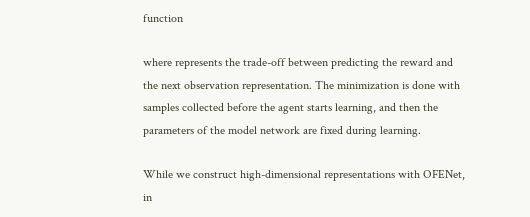function

where represents the trade-off between predicting the reward and the next observation representation. The minimization is done with samples collected before the agent starts learning, and then the parameters of the model network are fixed during learning.

While we construct high-dimensional representations with OFENet, in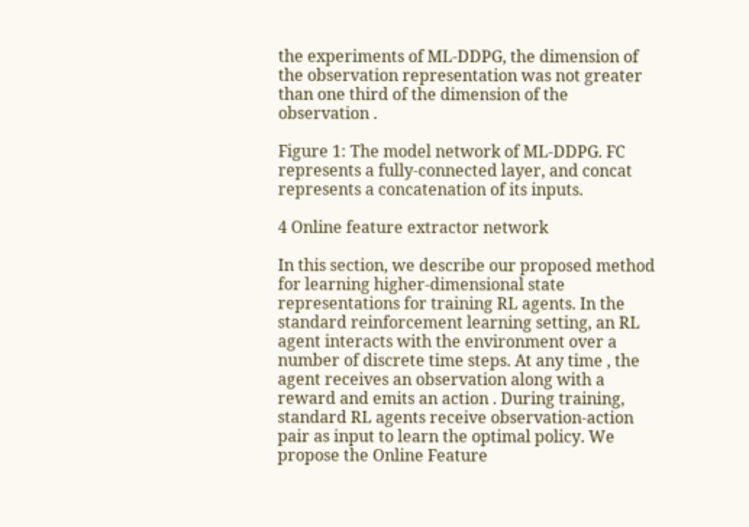the experiments of ML-DDPG, the dimension of the observation representation was not greater than one third of the dimension of the observation .

Figure 1: The model network of ML-DDPG. FC represents a fully-connected layer, and concat represents a concatenation of its inputs.

4 Online feature extractor network

In this section, we describe our proposed method for learning higher-dimensional state representations for training RL agents. In the standard reinforcement learning setting, an RL agent interacts with the environment over a number of discrete time steps. At any time , the agent receives an observation along with a reward and emits an action . During training, standard RL agents receive observation-action pair as input to learn the optimal policy. We propose the Online Feature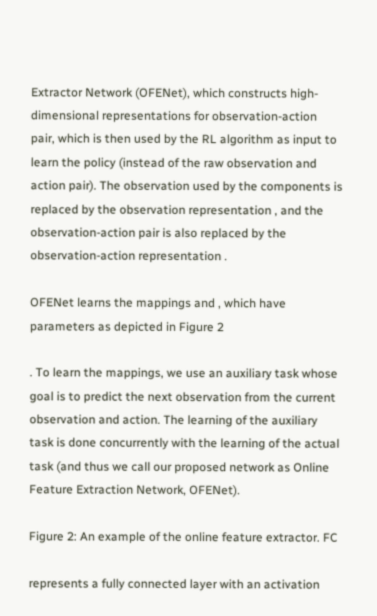Extractor Network (OFENet), which constructs high-dimensional representations for observation-action pair, which is then used by the RL algorithm as input to learn the policy (instead of the raw observation and action pair). The observation used by the components is replaced by the observation representation , and the observation-action pair is also replaced by the observation-action representation .

OFENet learns the mappings and , which have parameters as depicted in Figure 2

. To learn the mappings, we use an auxiliary task whose goal is to predict the next observation from the current observation and action. The learning of the auxiliary task is done concurrently with the learning of the actual task (and thus we call our proposed network as Online Feature Extraction Network, OFENet).

Figure 2: An example of the online feature extractor. FC

represents a fully connected layer with an activation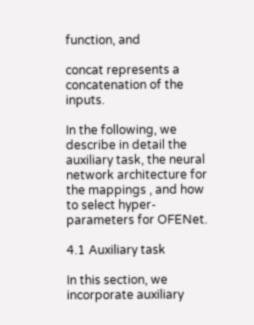function, and

concat represents a concatenation of the inputs.

In the following, we describe in detail the auxiliary task, the neural network architecture for the mappings , and how to select hyper-parameters for OFENet.

4.1 Auxiliary task

In this section, we incorporate auxiliary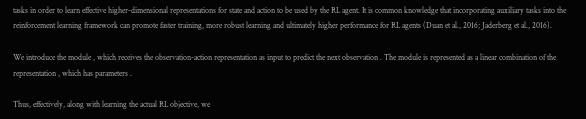tasks in order to learn effective higher-dimensional representations for state and action to be used by the RL agent. It is common knowledge that incorporating auxiliary tasks into the reinforcement learning framework can promote faster training, more robust learning and ultimately higher performance for RL agents (Duan et al., 2016; Jaderberg et al., 2016).

We introduce the module , which receives the observation-action representation as input to predict the next observation . The module is represented as a linear combination of the representation , which has parameters .

Thus, effectively, along with learning the actual RL objective, we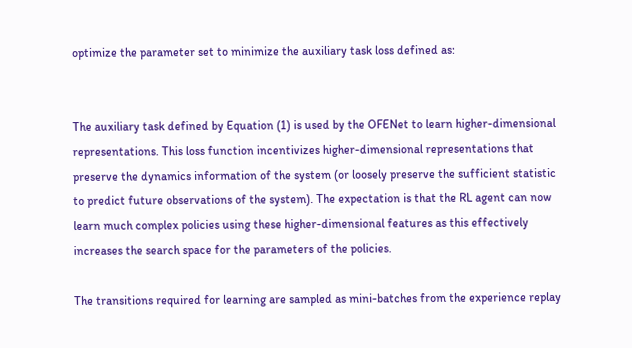optimize the parameter set to minimize the auxiliary task loss defined as:


The auxiliary task defined by Equation (1) is used by the OFENet to learn higher-dimensional representations. This loss function incentivizes higher-dimensional representations that preserve the dynamics information of the system (or loosely preserve the sufficient statistic to predict future observations of the system). The expectation is that the RL agent can now learn much complex policies using these higher-dimensional features as this effectively increases the search space for the parameters of the policies.

The transitions required for learning are sampled as mini-batches from the experience replay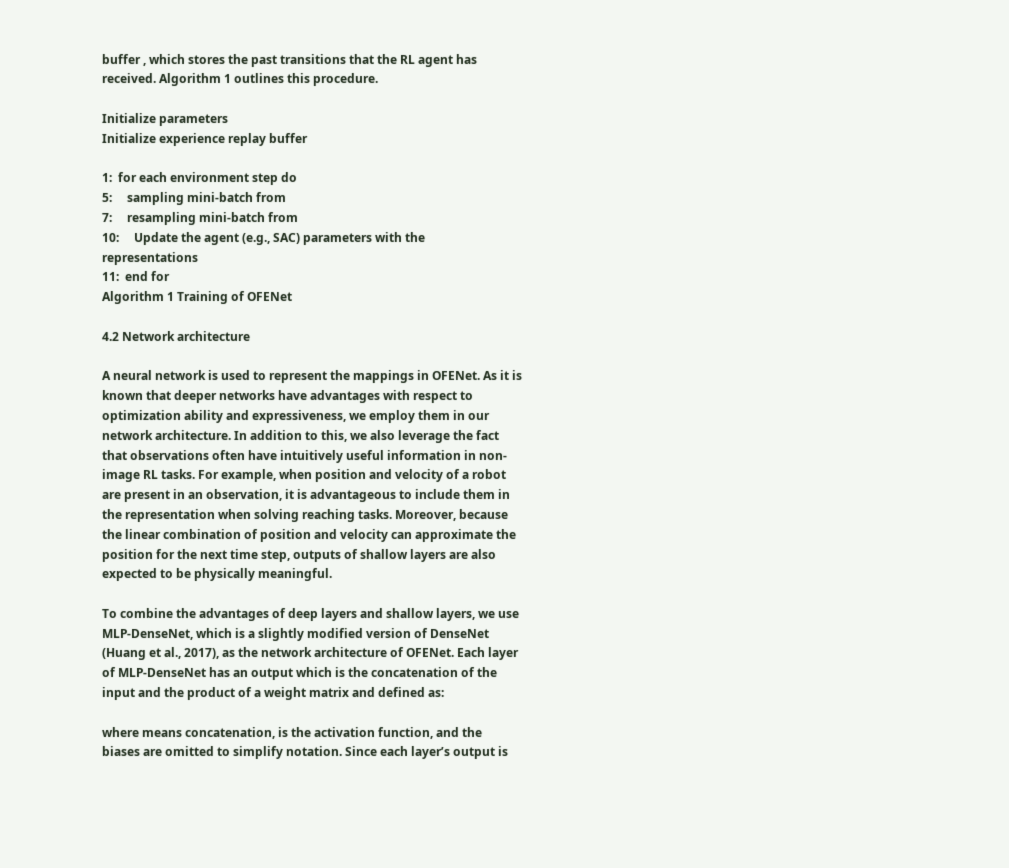buffer , which stores the past transitions that the RL agent has received. Algorithm 1 outlines this procedure.

Initialize parameters
Initialize experience replay buffer

1:  for each environment step do
5:     sampling mini-batch from
7:     resampling mini-batch from
10:     Update the agent (e.g., SAC) parameters with the representations
11:  end for
Algorithm 1 Training of OFENet

4.2 Network architecture

A neural network is used to represent the mappings in OFENet. As it is known that deeper networks have advantages with respect to optimization ability and expressiveness, we employ them in our network architecture. In addition to this, we also leverage the fact that observations often have intuitively useful information in non-image RL tasks. For example, when position and velocity of a robot are present in an observation, it is advantageous to include them in the representation when solving reaching tasks. Moreover, because the linear combination of position and velocity can approximate the position for the next time step, outputs of shallow layers are also expected to be physically meaningful.

To combine the advantages of deep layers and shallow layers, we use MLP-DenseNet, which is a slightly modified version of DenseNet (Huang et al., 2017), as the network architecture of OFENet. Each layer of MLP-DenseNet has an output which is the concatenation of the input and the product of a weight matrix and defined as:

where means concatenation, is the activation function, and the biases are omitted to simplify notation. Since each layer’s output is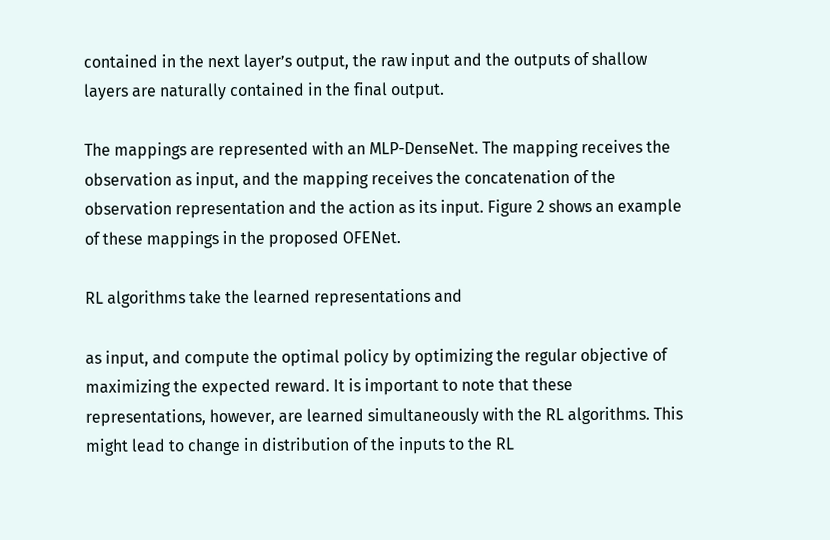contained in the next layer’s output, the raw input and the outputs of shallow layers are naturally contained in the final output.

The mappings are represented with an MLP-DenseNet. The mapping receives the observation as input, and the mapping receives the concatenation of the observation representation and the action as its input. Figure 2 shows an example of these mappings in the proposed OFENet.

RL algorithms take the learned representations and

as input, and compute the optimal policy by optimizing the regular objective of maximizing the expected reward. It is important to note that these representations, however, are learned simultaneously with the RL algorithms. This might lead to change in distribution of the inputs to the RL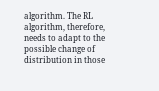algorithm. The RL algorithm, therefore, needs to adapt to the possible change of distribution in those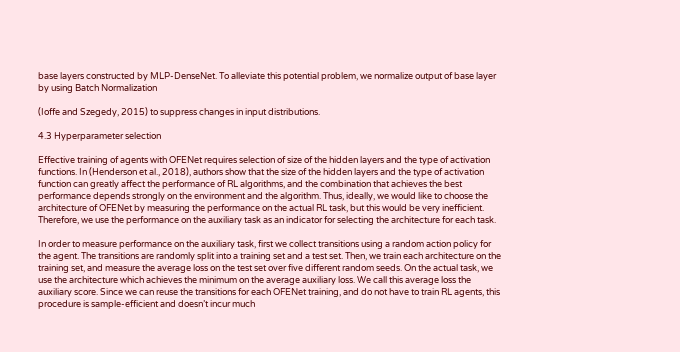base layers constructed by MLP-DenseNet. To alleviate this potential problem, we normalize output of base layer by using Batch Normalization

(Ioffe and Szegedy, 2015) to suppress changes in input distributions.

4.3 Hyperparameter selection

Effective training of agents with OFENet requires selection of size of the hidden layers and the type of activation functions. In (Henderson et al., 2018), authors show that the size of the hidden layers and the type of activation function can greatly affect the performance of RL algorithms, and the combination that achieves the best performance depends strongly on the environment and the algorithm. Thus, ideally, we would like to choose the architecture of OFENet by measuring the performance on the actual RL task, but this would be very inefficient. Therefore, we use the performance on the auxiliary task as an indicator for selecting the architecture for each task.

In order to measure performance on the auxiliary task, first we collect transitions using a random action policy for the agent. The transitions are randomly split into a training set and a test set. Then, we train each architecture on the training set, and measure the average loss on the test set over five different random seeds. On the actual task, we use the architecture which achieves the minimum on the average auxiliary loss. We call this average loss the auxiliary score. Since we can reuse the transitions for each OFENet training, and do not have to train RL agents, this procedure is sample-efficient and doesn’t incur much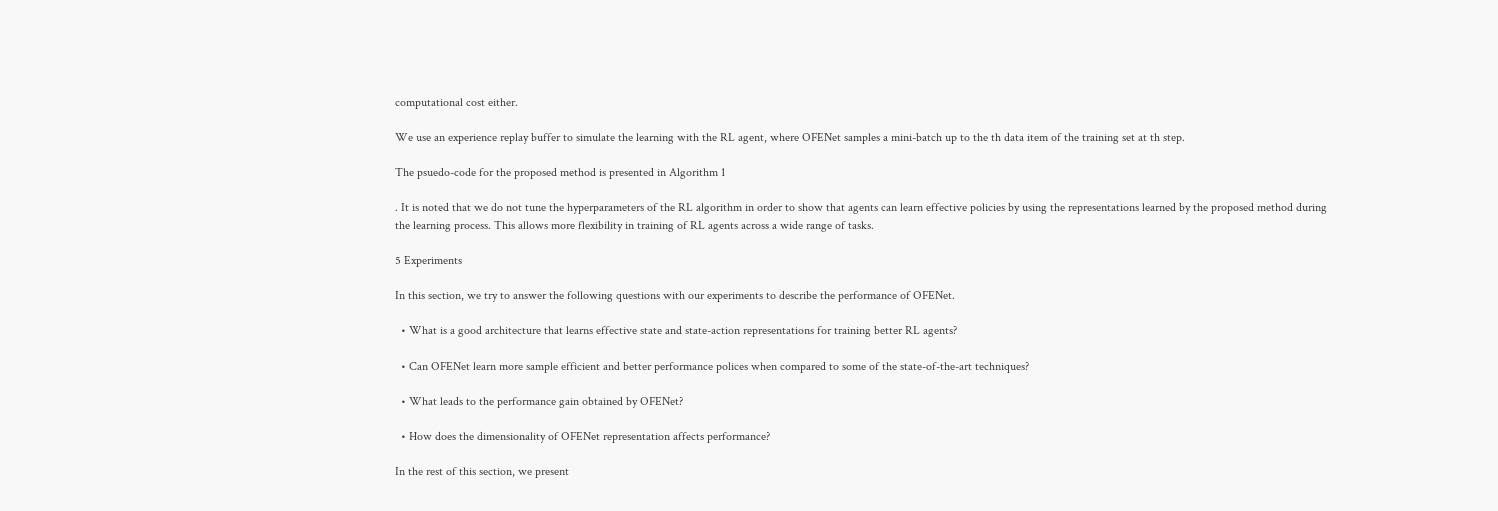computational cost either.

We use an experience replay buffer to simulate the learning with the RL agent, where OFENet samples a mini-batch up to the th data item of the training set at th step.

The psuedo-code for the proposed method is presented in Algorithm 1

. It is noted that we do not tune the hyperparameters of the RL algorithm in order to show that agents can learn effective policies by using the representations learned by the proposed method during the learning process. This allows more flexibility in training of RL agents across a wide range of tasks.

5 Experiments

In this section, we try to answer the following questions with our experiments to describe the performance of OFENet.

  • What is a good architecture that learns effective state and state-action representations for training better RL agents?

  • Can OFENet learn more sample efficient and better performance polices when compared to some of the state-of-the-art techniques?

  • What leads to the performance gain obtained by OFENet?

  • How does the dimensionality of OFENet representation affects performance?

In the rest of this section, we present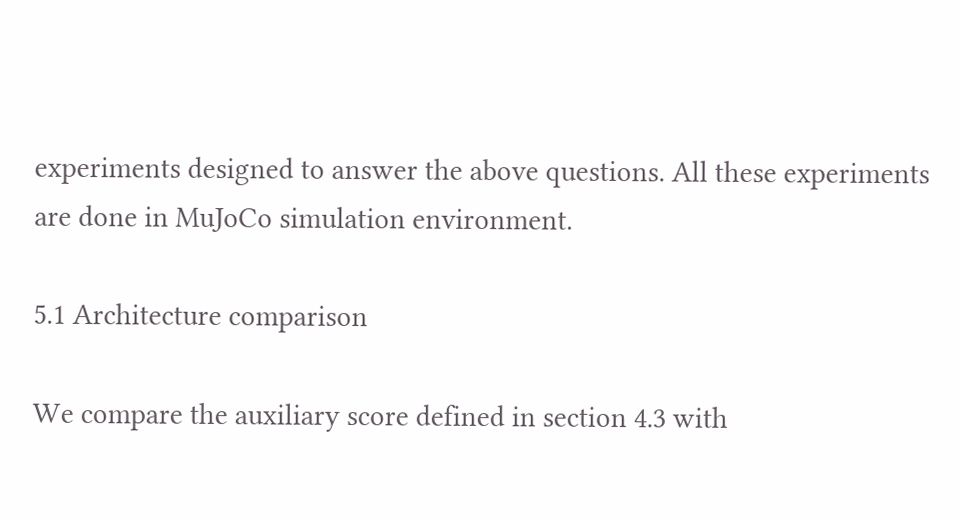experiments designed to answer the above questions. All these experiments are done in MuJoCo simulation environment.

5.1 Architecture comparison

We compare the auxiliary score defined in section 4.3 with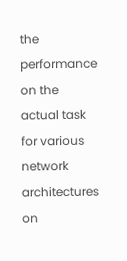the performance on the actual task for various network architectures on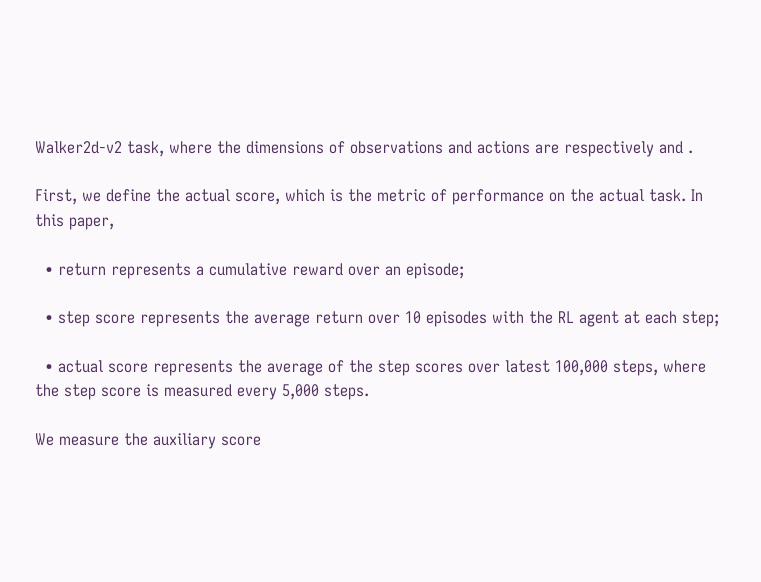Walker2d-v2 task, where the dimensions of observations and actions are respectively and .

First, we define the actual score, which is the metric of performance on the actual task. In this paper,

  • return represents a cumulative reward over an episode;

  • step score represents the average return over 10 episodes with the RL agent at each step;

  • actual score represents the average of the step scores over latest 100,000 steps, where the step score is measured every 5,000 steps.

We measure the auxiliary score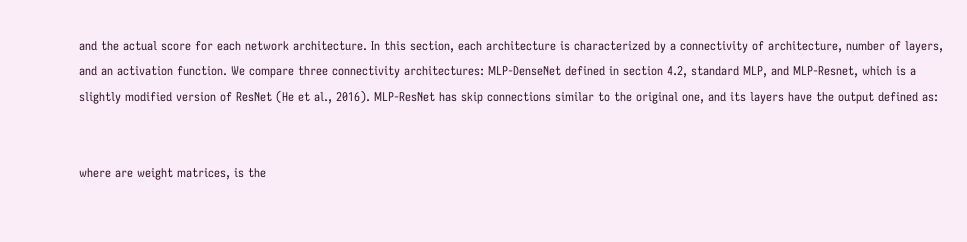and the actual score for each network architecture. In this section, each architecture is characterized by a connectivity of architecture, number of layers, and an activation function. We compare three connectivity architectures: MLP-DenseNet defined in section 4.2, standard MLP, and MLP-Resnet, which is a slightly modified version of ResNet (He et al., 2016). MLP-ResNet has skip connections similar to the original one, and its layers have the output defined as:


where are weight matrices, is the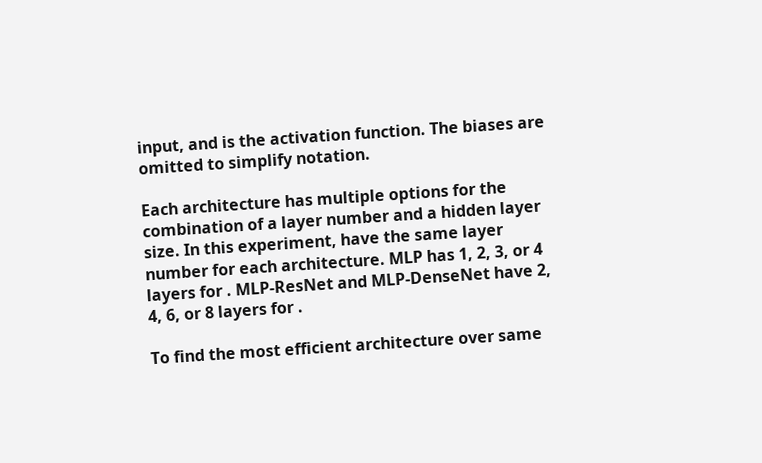input, and is the activation function. The biases are omitted to simplify notation.

Each architecture has multiple options for the combination of a layer number and a hidden layer size. In this experiment, have the same layer number for each architecture. MLP has 1, 2, 3, or 4 layers for . MLP-ResNet and MLP-DenseNet have 2, 4, 6, or 8 layers for .

To find the most efficient architecture over same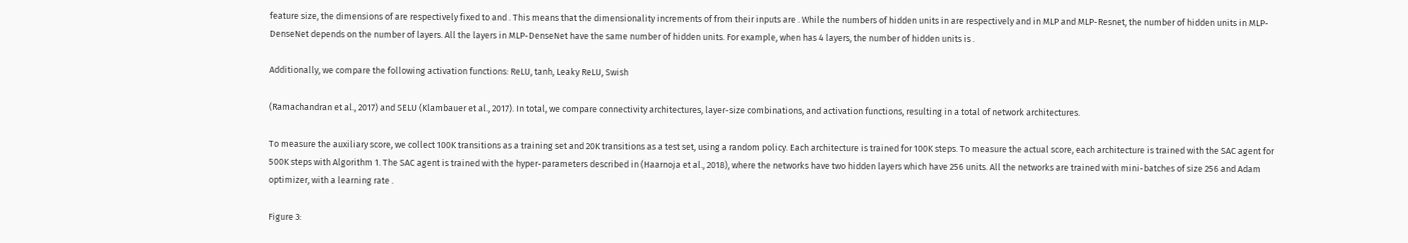feature size, the dimensions of are respectively fixed to and . This means that the dimensionality increments of from their inputs are . While the numbers of hidden units in are respectively and in MLP and MLP-Resnet, the number of hidden units in MLP-DenseNet depends on the number of layers. All the layers in MLP-DenseNet have the same number of hidden units. For example, when has 4 layers, the number of hidden units is .

Additionally, we compare the following activation functions: ReLU, tanh, Leaky ReLU, Swish

(Ramachandran et al., 2017) and SELU (Klambauer et al., 2017). In total, we compare connectivity architectures, layer-size combinations, and activation functions, resulting in a total of network architectures.

To measure the auxiliary score, we collect 100K transitions as a training set and 20K transitions as a test set, using a random policy. Each architecture is trained for 100K steps. To measure the actual score, each architecture is trained with the SAC agent for 500K steps with Algorithm 1. The SAC agent is trained with the hyper-parameters described in (Haarnoja et al., 2018), where the networks have two hidden layers which have 256 units. All the networks are trained with mini-batches of size 256 and Adam optimizer, with a learning rate .

Figure 3: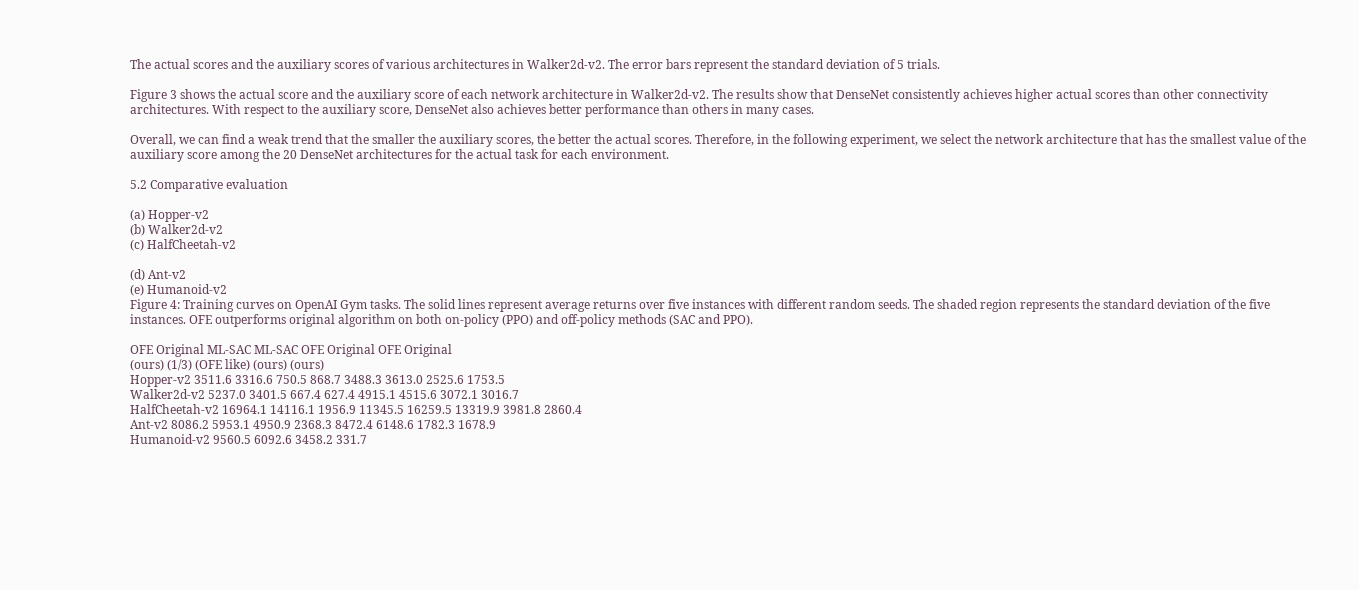The actual scores and the auxiliary scores of various architectures in Walker2d-v2. The error bars represent the standard deviation of 5 trials.

Figure 3 shows the actual score and the auxiliary score of each network architecture in Walker2d-v2. The results show that DenseNet consistently achieves higher actual scores than other connectivity architectures. With respect to the auxiliary score, DenseNet also achieves better performance than others in many cases.

Overall, we can find a weak trend that the smaller the auxiliary scores, the better the actual scores. Therefore, in the following experiment, we select the network architecture that has the smallest value of the auxiliary score among the 20 DenseNet architectures for the actual task for each environment.

5.2 Comparative evaluation

(a) Hopper-v2
(b) Walker2d-v2
(c) HalfCheetah-v2

(d) Ant-v2
(e) Humanoid-v2
Figure 4: Training curves on OpenAI Gym tasks. The solid lines represent average returns over five instances with different random seeds. The shaded region represents the standard deviation of the five instances. OFE outperforms original algorithm on both on-policy (PPO) and off-policy methods (SAC and PPO).

OFE Original ML-SAC ML-SAC OFE Original OFE Original
(ours) (1/3) (OFE like) (ours) (ours)
Hopper-v2 3511.6 3316.6 750.5 868.7 3488.3 3613.0 2525.6 1753.5
Walker2d-v2 5237.0 3401.5 667.4 627.4 4915.1 4515.6 3072.1 3016.7
HalfCheetah-v2 16964.1 14116.1 1956.9 11345.5 16259.5 13319.9 3981.8 2860.4
Ant-v2 8086.2 5953.1 4950.9 2368.3 8472.4 6148.6 1782.3 1678.9
Humanoid-v2 9560.5 6092.6 3458.2 331.7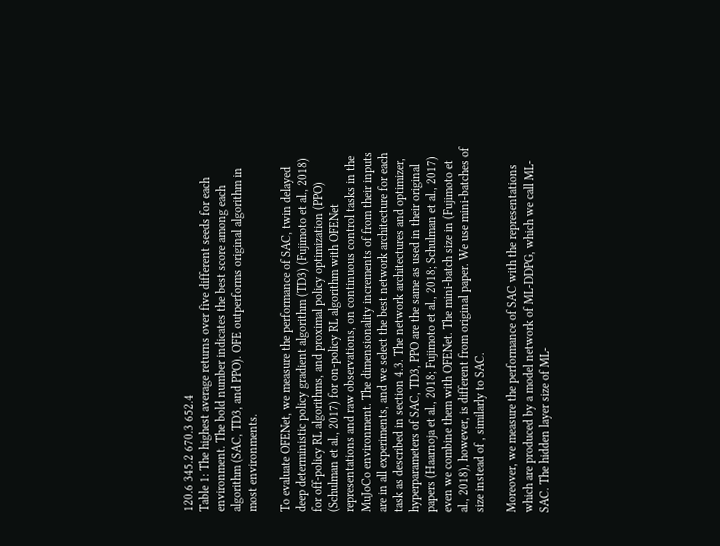120.6 345.2 670.3 652.4
Table 1: The highest average returns over five different seeds for each environment. The bold number indicates the best score among each algorithm (SAC, TD3, and PPO). OFE outperforms original algorithm in most environments.

To evaluate OFENet, we measure the performance of SAC, twin delayed deep deterministic policy gradient algorithm (TD3) (Fujimoto et al., 2018) for off-policy RL algorithms, and proximal policy optimization (PPO) (Schulman et al., 2017) for on-policy RL algorithm with OFENet representations and raw observations, on continuous control tasks in the MuJoCo environment. The dimensionality increments of from their inputs are in all experiments, and we select the best network architecture for each task as described in section 4.3. The network architectures and optimizer, hyperparameters of SAC, TD3, PPO are the same as used in their original papers (Haarnoja et al., 2018; Fujimoto et al., 2018; Schulman et al., 2017) even we combine them with OFENet. The mini-batch size in (Fujimoto et al., 2018), however, is different from original paper. We use mini-batches of size instead of , similarly to SAC.

Moreover, we measure the performance of SAC with the representations which are produced by a model network of ML-DDPG, which we call ML-SAC. The hidden layer size of ML-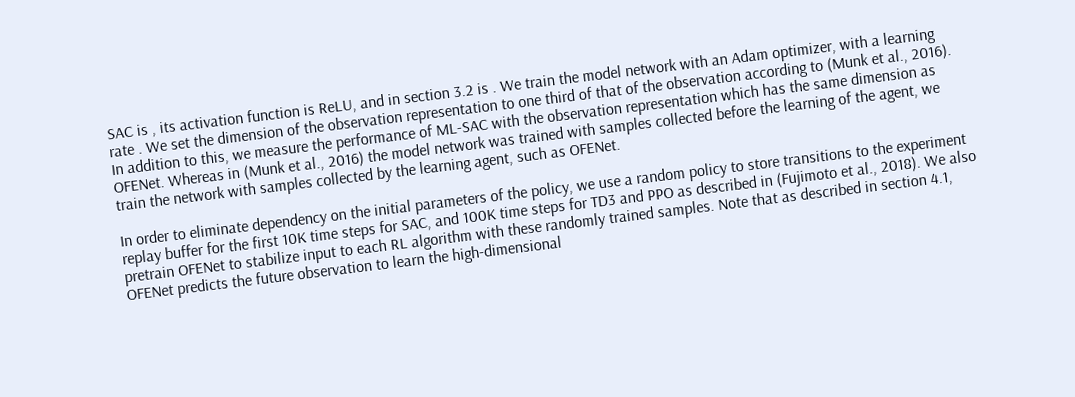SAC is , its activation function is ReLU, and in section 3.2 is . We train the model network with an Adam optimizer, with a learning rate . We set the dimension of the observation representation to one third of that of the observation according to (Munk et al., 2016). In addition to this, we measure the performance of ML-SAC with the observation representation which has the same dimension as OFENet. Whereas in (Munk et al., 2016) the model network was trained with samples collected before the learning of the agent, we train the network with samples collected by the learning agent, such as OFENet.

In order to eliminate dependency on the initial parameters of the policy, we use a random policy to store transitions to the experiment replay buffer for the first 10K time steps for SAC, and 100K time steps for TD3 and PPO as described in (Fujimoto et al., 2018). We also pretrain OFENet to stabilize input to each RL algorithm with these randomly trained samples. Note that as described in section 4.1, OFENet predicts the future observation to learn the high-dimensional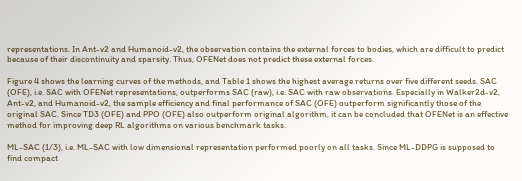representations. In Ant-v2 and Humanoid-v2, the observation contains the external forces to bodies, which are difficult to predict because of their discontinuity and sparsity. Thus, OFENet does not predict these external forces.

Figure 4 shows the learning curves of the methods, and Table 1 shows the highest average returns over five different seeds. SAC (OFE), i.e. SAC with OFENet representations, outperforms SAC (raw), i.e. SAC with raw observations. Especially in Walker2d-v2, Ant-v2, and Humanoid-v2, the sample efficiency and final performance of SAC (OFE) outperform significantly those of the original SAC. Since TD3 (OFE) and PPO (OFE) also outperform original algorithm, it can be concluded that OFENet is an effective method for improving deep RL algorithms on various benchmark tasks.

ML-SAC (1/3), i.e. ML-SAC with low dimensional representation performed poorly on all tasks. Since ML-DDPG is supposed to find compact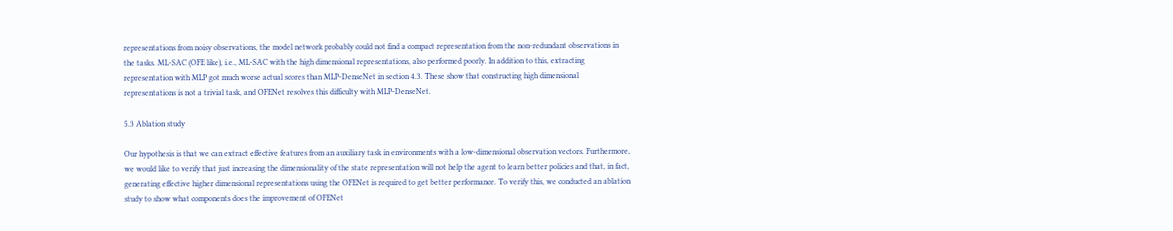representations from noisy observations, the model network probably could not find a compact representation from the non-redundant observations in the tasks. ML-SAC (OFE like), i.e., ML-SAC with the high dimensional representations, also performed poorly. In addition to this, extracting representation with MLP got much worse actual scores than MLP-DenseNet in section 4.3. These show that constructing high dimensional representations is not a trivial task, and OFENet resolves this difficulty with MLP-DenseNet.

5.3 Ablation study

Our hypothesis is that we can extract effective features from an auxiliary task in environments with a low-dimensional observation vectors. Furthermore, we would like to verify that just increasing the dimensionality of the state representation will not help the agent to learn better policies and that, in fact, generating effective higher dimensional representations using the OFENet is required to get better performance. To verify this, we conducted an ablation study to show what components does the improvement of OFENet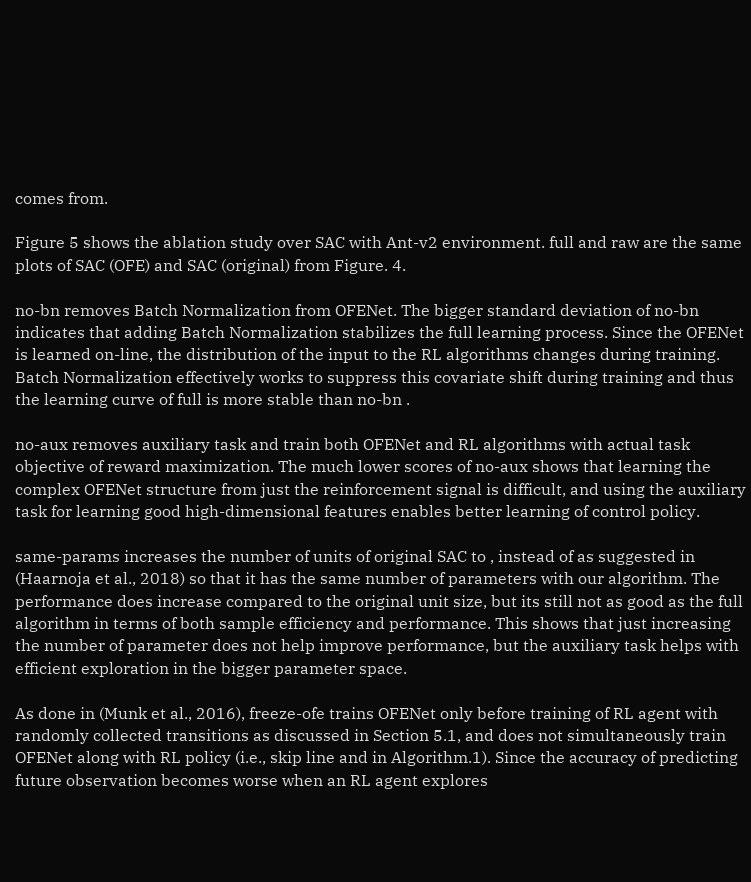comes from.

Figure 5 shows the ablation study over SAC with Ant-v2 environment. full and raw are the same plots of SAC (OFE) and SAC (original) from Figure. 4.

no-bn removes Batch Normalization from OFENet. The bigger standard deviation of no-bn indicates that adding Batch Normalization stabilizes the full learning process. Since the OFENet is learned on-line, the distribution of the input to the RL algorithms changes during training. Batch Normalization effectively works to suppress this covariate shift during training and thus the learning curve of full is more stable than no-bn .

no-aux removes auxiliary task and train both OFENet and RL algorithms with actual task objective of reward maximization. The much lower scores of no-aux shows that learning the complex OFENet structure from just the reinforcement signal is difficult, and using the auxiliary task for learning good high-dimensional features enables better learning of control policy.

same-params increases the number of units of original SAC to , instead of as suggested in (Haarnoja et al., 2018) so that it has the same number of parameters with our algorithm. The performance does increase compared to the original unit size, but its still not as good as the full algorithm in terms of both sample efficiency and performance. This shows that just increasing the number of parameter does not help improve performance, but the auxiliary task helps with efficient exploration in the bigger parameter space.

As done in (Munk et al., 2016), freeze-ofe trains OFENet only before training of RL agent with randomly collected transitions as discussed in Section 5.1, and does not simultaneously train OFENet along with RL policy (i.e., skip line and in Algorithm.1). Since the accuracy of predicting future observation becomes worse when an RL agent explores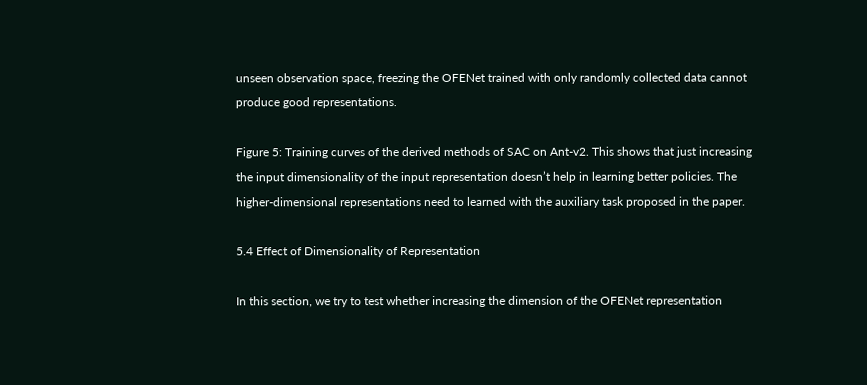unseen observation space, freezing the OFENet trained with only randomly collected data cannot produce good representations.

Figure 5: Training curves of the derived methods of SAC on Ant-v2. This shows that just increasing the input dimensionality of the input representation doesn’t help in learning better policies. The higher-dimensional representations need to learned with the auxiliary task proposed in the paper.

5.4 Effect of Dimensionality of Representation

In this section, we try to test whether increasing the dimension of the OFENet representation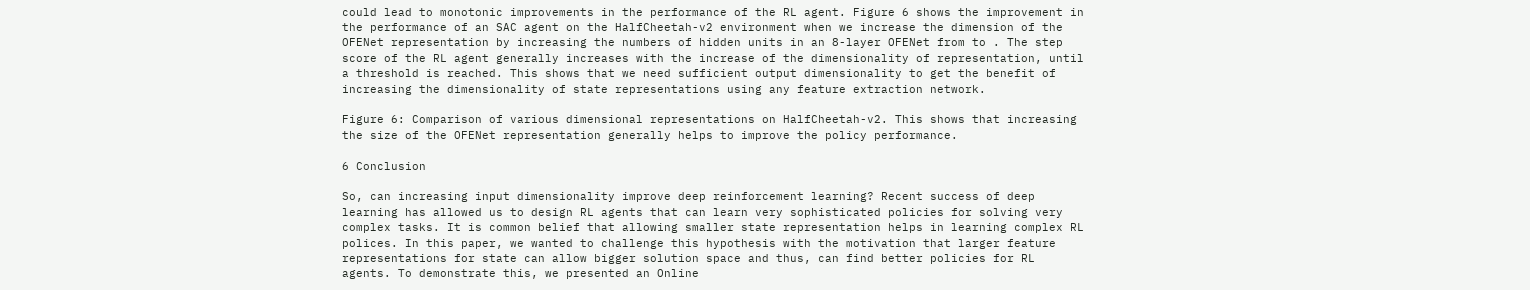could lead to monotonic improvements in the performance of the RL agent. Figure 6 shows the improvement in the performance of an SAC agent on the HalfCheetah-v2 environment when we increase the dimension of the OFENet representation by increasing the numbers of hidden units in an 8-layer OFENet from to . The step score of the RL agent generally increases with the increase of the dimensionality of representation, until a threshold is reached. This shows that we need sufficient output dimensionality to get the benefit of increasing the dimensionality of state representations using any feature extraction network.

Figure 6: Comparison of various dimensional representations on HalfCheetah-v2. This shows that increasing the size of the OFENet representation generally helps to improve the policy performance.

6 Conclusion

So, can increasing input dimensionality improve deep reinforcement learning? Recent success of deep learning has allowed us to design RL agents that can learn very sophisticated policies for solving very complex tasks. It is common belief that allowing smaller state representation helps in learning complex RL polices. In this paper, we wanted to challenge this hypothesis with the motivation that larger feature representations for state can allow bigger solution space and thus, can find better policies for RL agents. To demonstrate this, we presented an Online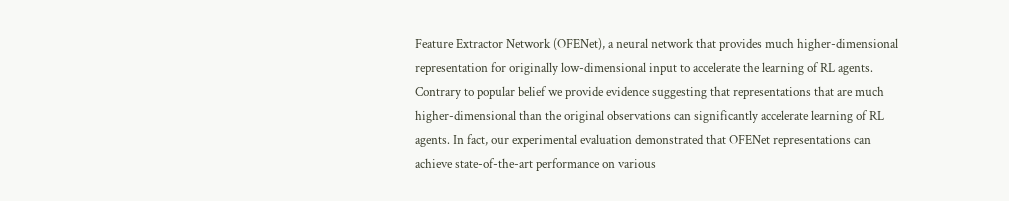Feature Extractor Network (OFENet), a neural network that provides much higher-dimensional representation for originally low-dimensional input to accelerate the learning of RL agents. Contrary to popular belief we provide evidence suggesting that representations that are much higher-dimensional than the original observations can significantly accelerate learning of RL agents. In fact, our experimental evaluation demonstrated that OFENet representations can achieve state-of-the-art performance on various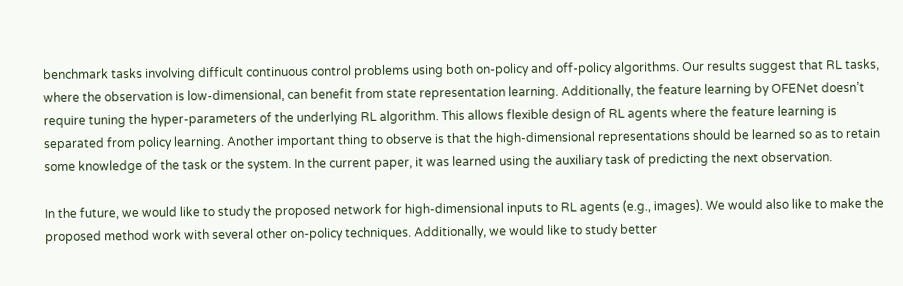benchmark tasks involving difficult continuous control problems using both on-policy and off-policy algorithms. Our results suggest that RL tasks, where the observation is low-dimensional, can benefit from state representation learning. Additionally, the feature learning by OFENet doesn’t require tuning the hyper-parameters of the underlying RL algorithm. This allows flexible design of RL agents where the feature learning is separated from policy learning. Another important thing to observe is that the high-dimensional representations should be learned so as to retain some knowledge of the task or the system. In the current paper, it was learned using the auxiliary task of predicting the next observation.

In the future, we would like to study the proposed network for high-dimensional inputs to RL agents (e.g., images). We would also like to make the proposed method work with several other on-policy techniques. Additionally, we would like to study better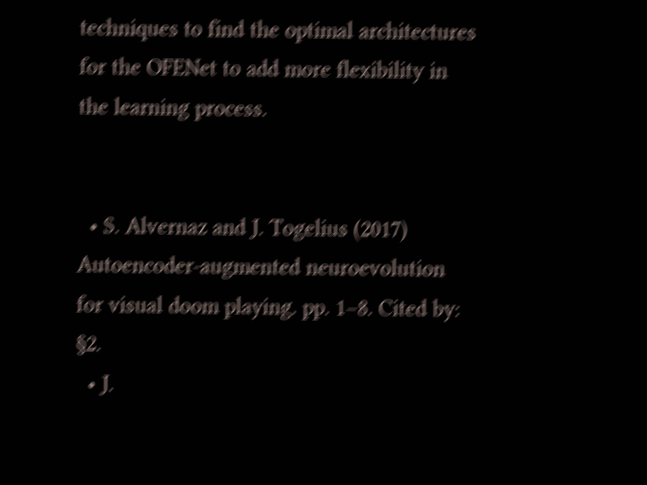techniques to find the optimal architectures for the OFENet to add more flexibility in the learning process.


  • S. Alvernaz and J. Togelius (2017) Autoencoder-augmented neuroevolution for visual doom playing. pp. 1–8. Cited by: §2.
  • J.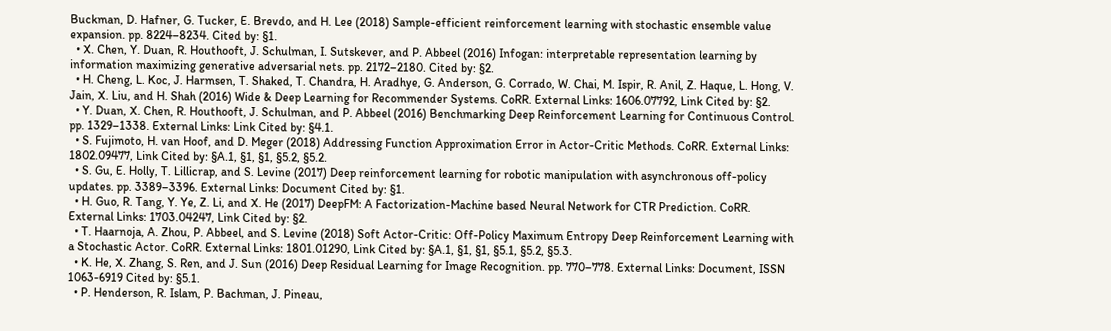Buckman, D. Hafner, G. Tucker, E. Brevdo, and H. Lee (2018) Sample-efficient reinforcement learning with stochastic ensemble value expansion. pp. 8224–8234. Cited by: §1.
  • X. Chen, Y. Duan, R. Houthooft, J. Schulman, I. Sutskever, and P. Abbeel (2016) Infogan: interpretable representation learning by information maximizing generative adversarial nets. pp. 2172–2180. Cited by: §2.
  • H. Cheng, L. Koc, J. Harmsen, T. Shaked, T. Chandra, H. Aradhye, G. Anderson, G. Corrado, W. Chai, M. Ispir, R. Anil, Z. Haque, L. Hong, V. Jain, X. Liu, and H. Shah (2016) Wide & Deep Learning for Recommender Systems. CoRR. External Links: 1606.07792, Link Cited by: §2.
  • Y. Duan, X. Chen, R. Houthooft, J. Schulman, and P. Abbeel (2016) Benchmarking Deep Reinforcement Learning for Continuous Control. pp. 1329–1338. External Links: Link Cited by: §4.1.
  • S. Fujimoto, H. van Hoof, and D. Meger (2018) Addressing Function Approximation Error in Actor-Critic Methods. CoRR. External Links: 1802.09477, Link Cited by: §A.1, §1, §1, §5.2, §5.2.
  • S. Gu, E. Holly, T. Lillicrap, and S. Levine (2017) Deep reinforcement learning for robotic manipulation with asynchronous off-policy updates. pp. 3389–3396. External Links: Document Cited by: §1.
  • H. Guo, R. Tang, Y. Ye, Z. Li, and X. He (2017) DeepFM: A Factorization-Machine based Neural Network for CTR Prediction. CoRR. External Links: 1703.04247, Link Cited by: §2.
  • T. Haarnoja, A. Zhou, P. Abbeel, and S. Levine (2018) Soft Actor-Critic: Off-Policy Maximum Entropy Deep Reinforcement Learning with a Stochastic Actor. CoRR. External Links: 1801.01290, Link Cited by: §A.1, §1, §1, §5.1, §5.2, §5.3.
  • K. He, X. Zhang, S. Ren, and J. Sun (2016) Deep Residual Learning for Image Recognition. pp. 770–778. External Links: Document, ISSN 1063-6919 Cited by: §5.1.
  • P. Henderson, R. Islam, P. Bachman, J. Pineau,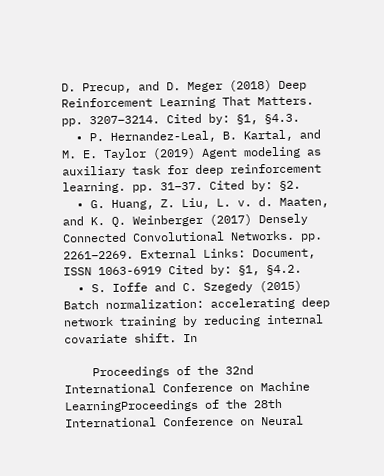D. Precup, and D. Meger (2018) Deep Reinforcement Learning That Matters. pp. 3207–3214. Cited by: §1, §4.3.
  • P. Hernandez-Leal, B. Kartal, and M. E. Taylor (2019) Agent modeling as auxiliary task for deep reinforcement learning. pp. 31–37. Cited by: §2.
  • G. Huang, Z. Liu, L. v. d. Maaten, and K. Q. Weinberger (2017) Densely Connected Convolutional Networks. pp. 2261–2269. External Links: Document, ISSN 1063-6919 Cited by: §1, §4.2.
  • S. Ioffe and C. Szegedy (2015) Batch normalization: accelerating deep network training by reducing internal covariate shift. In

    Proceedings of the 32nd International Conference on Machine LearningProceedings of the 28th International Conference on Neural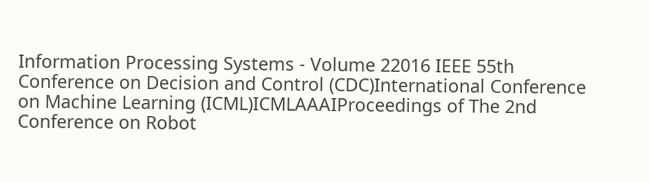Information Processing Systems - Volume 22016 IEEE 55th Conference on Decision and Control (CDC)International Conference on Machine Learning (ICML)ICMLAAAIProceedings of The 2nd Conference on Robot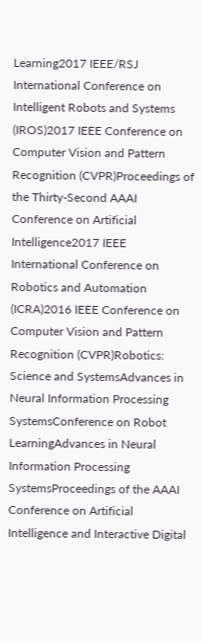Learning2017 IEEE/RSJ International Conference on Intelligent Robots and Systems (IROS)2017 IEEE Conference on Computer Vision and Pattern Recognition (CVPR)Proceedings of the Thirty-Second AAAI Conference on Artificial Intelligence2017 IEEE International Conference on Robotics and Automation (ICRA)2016 IEEE Conference on Computer Vision and Pattern Recognition (CVPR)Robotics: Science and SystemsAdvances in Neural Information Processing SystemsConference on Robot LearningAdvances in Neural Information Processing SystemsProceedings of the AAAI Conference on Artificial Intelligence and Interactive Digital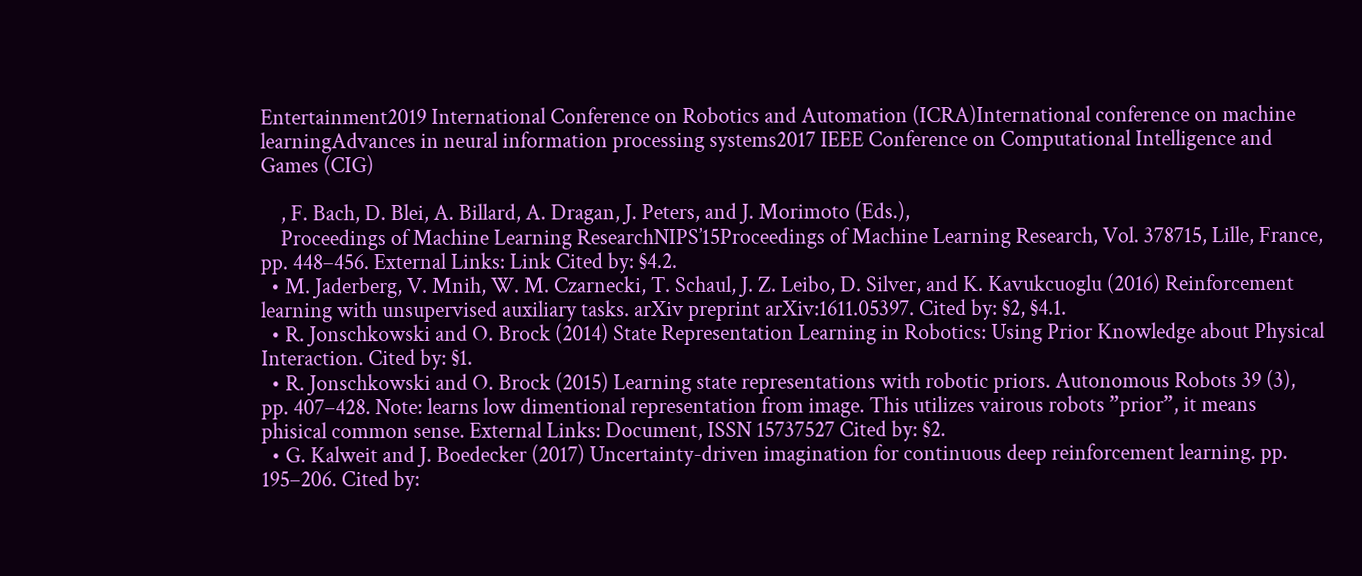Entertainment2019 International Conference on Robotics and Automation (ICRA)International conference on machine learningAdvances in neural information processing systems2017 IEEE Conference on Computational Intelligence and Games (CIG)

    , F. Bach, D. Blei, A. Billard, A. Dragan, J. Peters, and J. Morimoto (Eds.),
    Proceedings of Machine Learning ResearchNIPS’15Proceedings of Machine Learning Research, Vol. 378715, Lille, France, pp. 448–456. External Links: Link Cited by: §4.2.
  • M. Jaderberg, V. Mnih, W. M. Czarnecki, T. Schaul, J. Z. Leibo, D. Silver, and K. Kavukcuoglu (2016) Reinforcement learning with unsupervised auxiliary tasks. arXiv preprint arXiv:1611.05397. Cited by: §2, §4.1.
  • R. Jonschkowski and O. Brock (2014) State Representation Learning in Robotics: Using Prior Knowledge about Physical Interaction. Cited by: §1.
  • R. Jonschkowski and O. Brock (2015) Learning state representations with robotic priors. Autonomous Robots 39 (3), pp. 407–428. Note: learns low dimentional representation from image. This utilizes vairous robots ”prior”, it means phisical common sense. External Links: Document, ISSN 15737527 Cited by: §2.
  • G. Kalweit and J. Boedecker (2017) Uncertainty-driven imagination for continuous deep reinforcement learning. pp. 195–206. Cited by: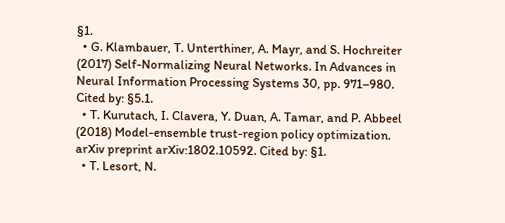§1.
  • G. Klambauer, T. Unterthiner, A. Mayr, and S. Hochreiter (2017) Self-Normalizing Neural Networks. In Advances in Neural Information Processing Systems 30, pp. 971–980. Cited by: §5.1.
  • T. Kurutach, I. Clavera, Y. Duan, A. Tamar, and P. Abbeel (2018) Model-ensemble trust-region policy optimization. arXiv preprint arXiv:1802.10592. Cited by: §1.
  • T. Lesort, N.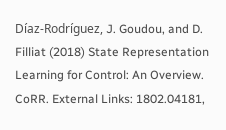Díaz-Rodríguez, J. Goudou, and D. Filliat (2018) State Representation Learning for Control: An Overview. CoRR. External Links: 1802.04181,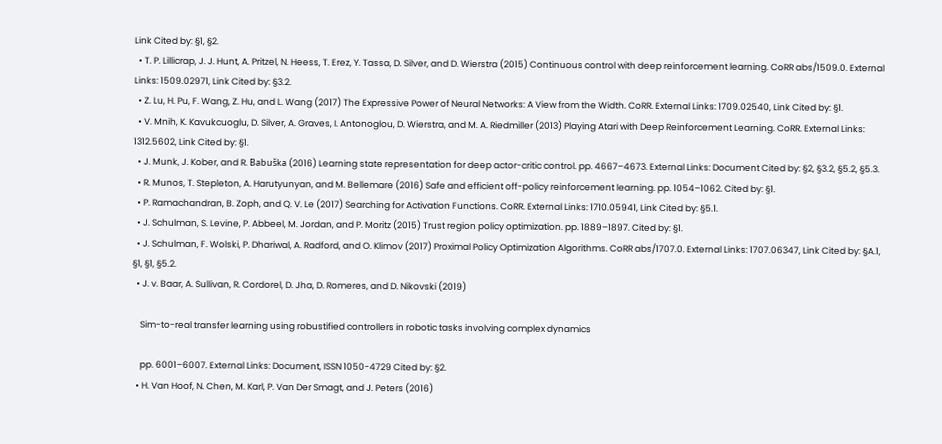Link Cited by: §1, §2.
  • T. P. Lillicrap, J. J. Hunt, A. Pritzel, N. Heess, T. Erez, Y. Tassa, D. Silver, and D. Wierstra (2015) Continuous control with deep reinforcement learning. CoRR abs/1509.0. External Links: 1509.02971, Link Cited by: §3.2.
  • Z. Lu, H. Pu, F. Wang, Z. Hu, and L. Wang (2017) The Expressive Power of Neural Networks: A View from the Width. CoRR. External Links: 1709.02540, Link Cited by: §1.
  • V. Mnih, K. Kavukcuoglu, D. Silver, A. Graves, I. Antonoglou, D. Wierstra, and M. A. Riedmiller (2013) Playing Atari with Deep Reinforcement Learning. CoRR. External Links: 1312.5602, Link Cited by: §1.
  • J. Munk, J. Kober, and R. Babuška (2016) Learning state representation for deep actor-critic control. pp. 4667–4673. External Links: Document Cited by: §2, §3.2, §5.2, §5.3.
  • R. Munos, T. Stepleton, A. Harutyunyan, and M. Bellemare (2016) Safe and efficient off-policy reinforcement learning. pp. 1054–1062. Cited by: §1.
  • P. Ramachandran, B. Zoph, and Q. V. Le (2017) Searching for Activation Functions. CoRR. External Links: 1710.05941, Link Cited by: §5.1.
  • J. Schulman, S. Levine, P. Abbeel, M. Jordan, and P. Moritz (2015) Trust region policy optimization. pp. 1889–1897. Cited by: §1.
  • J. Schulman, F. Wolski, P. Dhariwal, A. Radford, and O. Klimov (2017) Proximal Policy Optimization Algorithms. CoRR abs/1707.0. External Links: 1707.06347, Link Cited by: §A.1, §1, §1, §5.2.
  • J. v. Baar, A. Sullivan, R. Cordorel, D. Jha, D. Romeres, and D. Nikovski (2019)

    Sim-to-real transfer learning using robustified controllers in robotic tasks involving complex dynamics

    pp. 6001–6007. External Links: Document, ISSN 1050-4729 Cited by: §2.
  • H. Van Hoof, N. Chen, M. Karl, P. Van Der Smagt, and J. Peters (2016)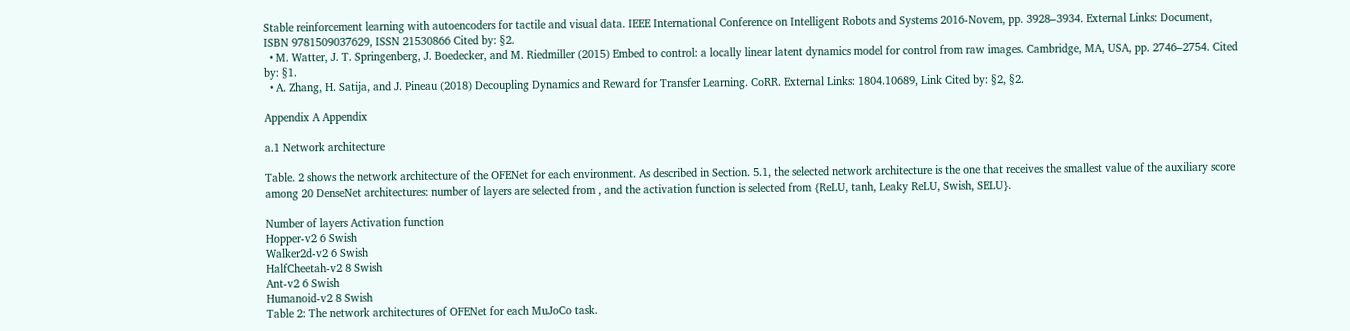Stable reinforcement learning with autoencoders for tactile and visual data. IEEE International Conference on Intelligent Robots and Systems 2016-Novem, pp. 3928–3934. External Links: Document, ISBN 9781509037629, ISSN 21530866 Cited by: §2.
  • M. Watter, J. T. Springenberg, J. Boedecker, and M. Riedmiller (2015) Embed to control: a locally linear latent dynamics model for control from raw images. Cambridge, MA, USA, pp. 2746–2754. Cited by: §1.
  • A. Zhang, H. Satija, and J. Pineau (2018) Decoupling Dynamics and Reward for Transfer Learning. CoRR. External Links: 1804.10689, Link Cited by: §2, §2.

Appendix A Appendix

a.1 Network architecture

Table. 2 shows the network architecture of the OFENet for each environment. As described in Section. 5.1, the selected network architecture is the one that receives the smallest value of the auxiliary score among 20 DenseNet architectures: number of layers are selected from , and the activation function is selected from {ReLU, tanh, Leaky ReLU, Swish, SELU}.

Number of layers Activation function
Hopper-v2 6 Swish
Walker2d-v2 6 Swish
HalfCheetah-v2 8 Swish
Ant-v2 6 Swish
Humanoid-v2 8 Swish
Table 2: The network architectures of OFENet for each MuJoCo task.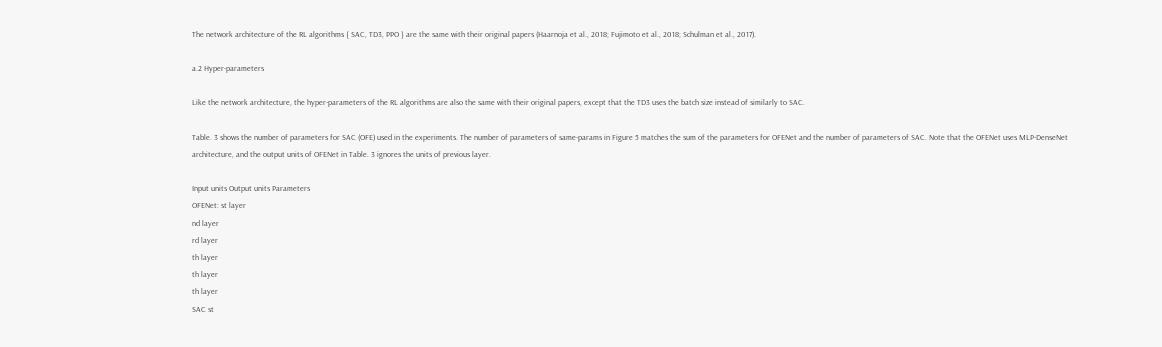The network architecture of the RL algorithms { SAC, TD3, PPO } are the same with their original papers (Haarnoja et al., 2018; Fujimoto et al., 2018; Schulman et al., 2017).

a.2 Hyper-parameters

Like the network architecture, the hyper-parameters of the RL algorithms are also the same with their original papers, except that the TD3 uses the batch size instead of similarly to SAC.

Table. 3 shows the number of parameters for SAC (OFE) used in the experiments. The number of parameters of same-params in Figure 5 matches the sum of the parameters for OFENet and the number of parameters of SAC. Note that the OFENet uses MLP-DenseNet architecture, and the output units of OFENet in Table. 3 ignores the units of previous layer.

Input units Output units Parameters
OFENet: st layer
nd layer
rd layer
th layer
th layer
th layer
SAC st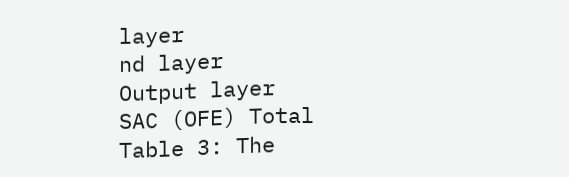layer
nd layer
Output layer
SAC (OFE) Total
Table 3: The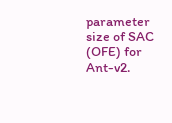parameter size of SAC (OFE) for Ant-v2.